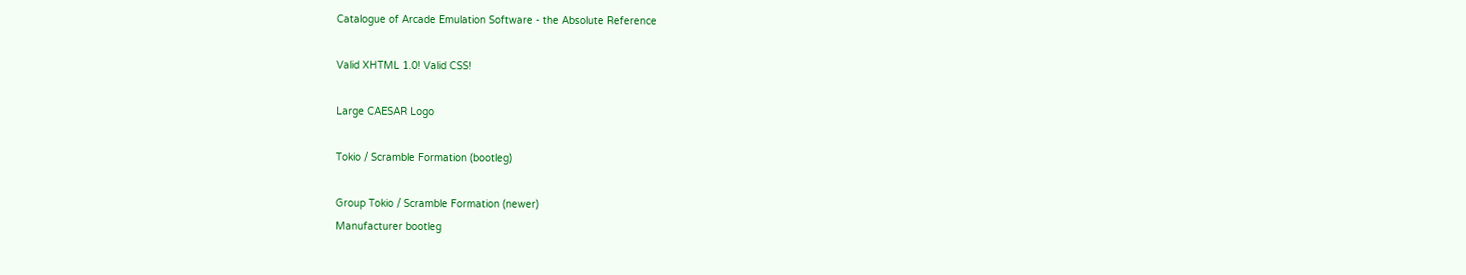Catalogue of Arcade Emulation Software - the Absolute Reference

Valid XHTML 1.0! Valid CSS!

Large CAESAR Logo

Tokio / Scramble Formation (bootleg)

Group Tokio / Scramble Formation (newer)
Manufacturer bootleg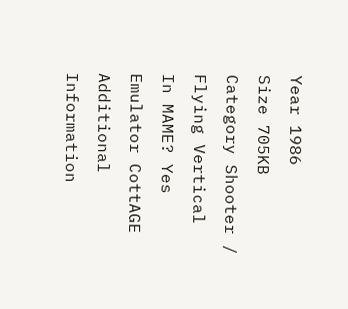Year 1986
Size 705KB
Category Shooter / Flying Vertical
In MAME? Yes
Emulator CottAGE
Additional Information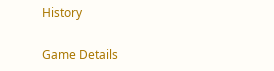History

Game Details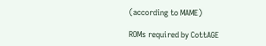(according to MAME)

ROMs required by CottAGE